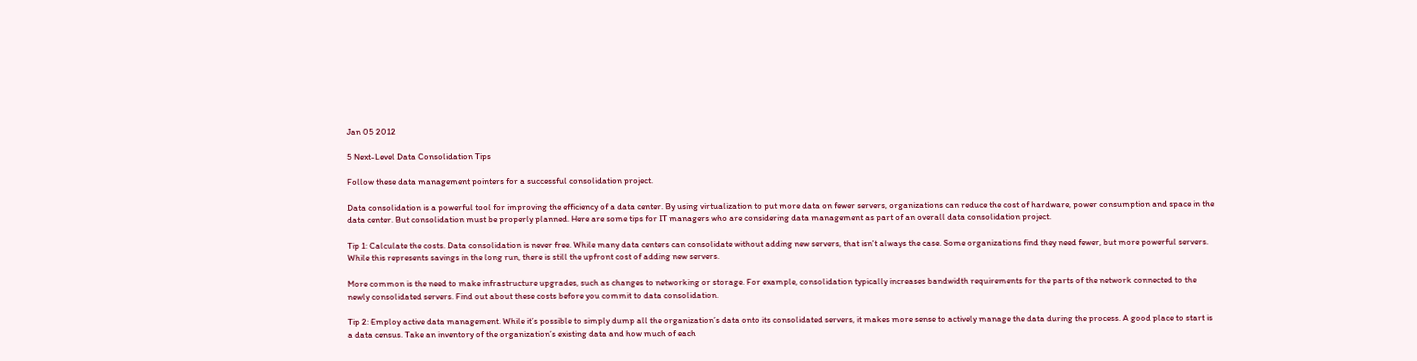Jan 05 2012

5 Next-Level Data Consolidation Tips

Follow these data management pointers for a successful consolidation project.

Data consolidation is a powerful tool for improving the efficiency of a data center. By using virtualization to put more data on fewer servers, organizations can reduce the cost of hardware, power consumption and space in the data center. But consolidation must be properly planned. Here are some tips for IT managers who are considering data management as part of an overall data consolidation project.

Tip 1: Calculate the costs. Data consolidation is never free. While many data centers can consolidate without adding new servers, that isn't always the case. Some organizations find they need fewer, but more powerful servers. While this represents savings in the long run, there is still the upfront cost of adding new servers.

More common is the need to make infrastructure upgrades, such as changes to networking or storage. For example, consolidation typically increases bandwidth requirements for the parts of the network connected to the newly consolidated servers. Find out about these costs before you commit to data consolidation.

Tip 2: Employ active data management. While it’s possible to simply dump all the organization’s data onto its consolidated servers, it makes more sense to actively manage the data during the process. A good place to start is a data census. Take an inventory of the organization’s existing data and how much of each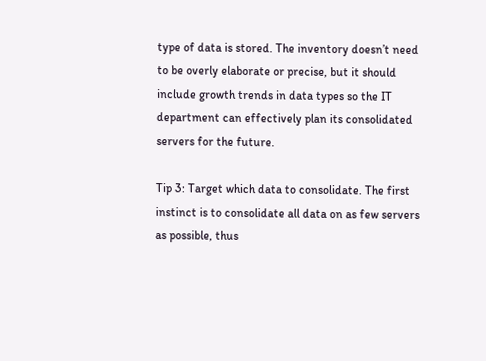type of data is stored. The inventory doesn’t need to be overly elaborate or precise, but it should include growth trends in data types so the IT department can effectively plan its consolidated servers for the future.

Tip 3: Target which data to consolidate. The first instinct is to consolidate all data on as few servers as possible, thus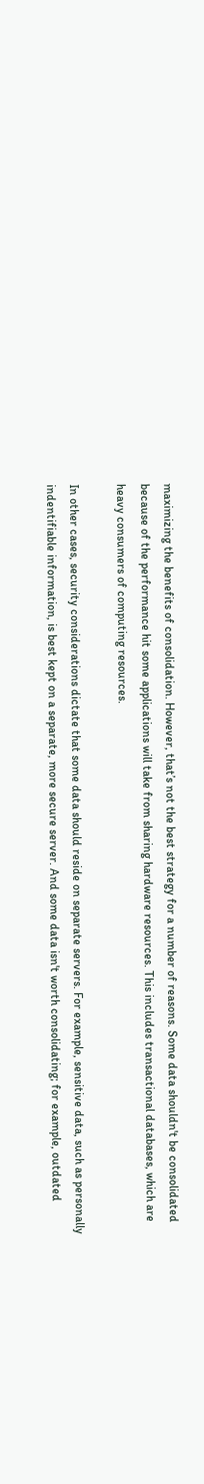maximizing the benefits of consolidation. However, that’s not the best strategy for a number of reasons. Some data shouldn't be consolidated because of the performance hit some applications will take from sharing hardware resources. This includes transactional databases, which are heavy consumers of computing resources.

In other cases, security considerations dictate that some data should reside on separate servers. For example, sensitive data, such as personally indentifiable information, is best kept on a separate, more secure server. And some data isn't worth consolidating; for example, outdated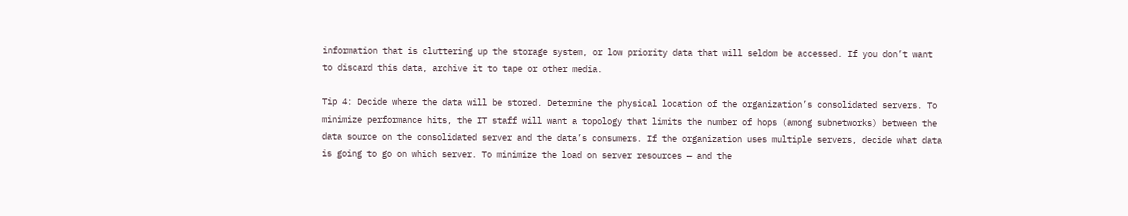information that is cluttering up the storage system, or low priority data that will seldom be accessed. If you don’t want to discard this data, archive it to tape or other media.

Tip 4: Decide where the data will be stored. Determine the physical location of the organization’s consolidated servers. To minimize performance hits, the IT staff will want a topology that limits the number of hops (among subnetworks) between the data source on the consolidated server and the data’s consumers. If the organization uses multiple servers, decide what data is going to go on which server. To minimize the load on server resources — and the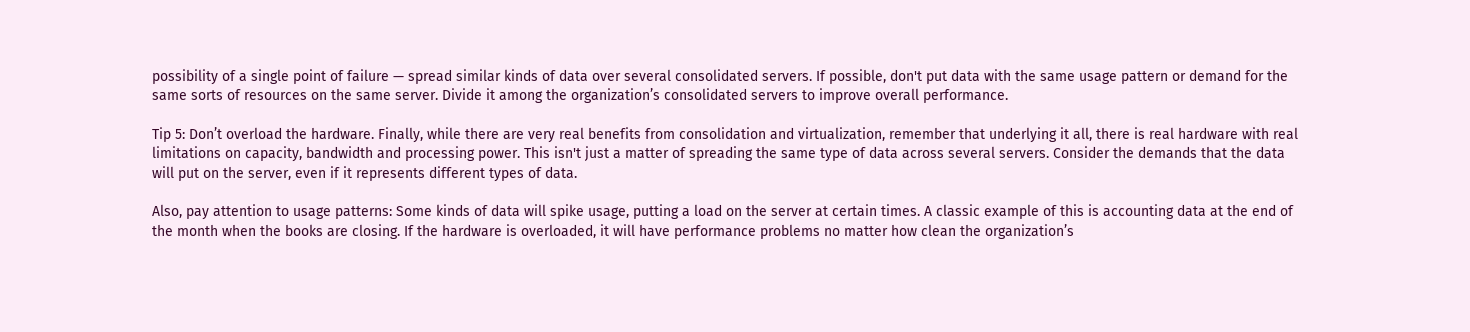possibility of a single point of failure — spread similar kinds of data over several consolidated servers. If possible, don't put data with the same usage pattern or demand for the same sorts of resources on the same server. Divide it among the organization’s consolidated servers to improve overall performance.

Tip 5: Don’t overload the hardware. Finally, while there are very real benefits from consolidation and virtualization, remember that underlying it all, there is real hardware with real limitations on capacity, bandwidth and processing power. This isn't just a matter of spreading the same type of data across several servers. Consider the demands that the data will put on the server, even if it represents different types of data.

Also, pay attention to usage patterns: Some kinds of data will spike usage, putting a load on the server at certain times. A classic example of this is accounting data at the end of the month when the books are closing. If the hardware is overloaded, it will have performance problems no matter how clean the organization’s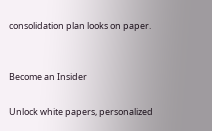consolidation plan looks on paper.


Become an Insider

Unlock white papers, personalized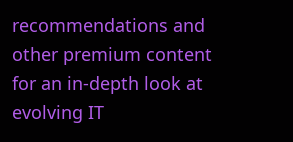recommendations and other premium content for an in-depth look at evolving IT